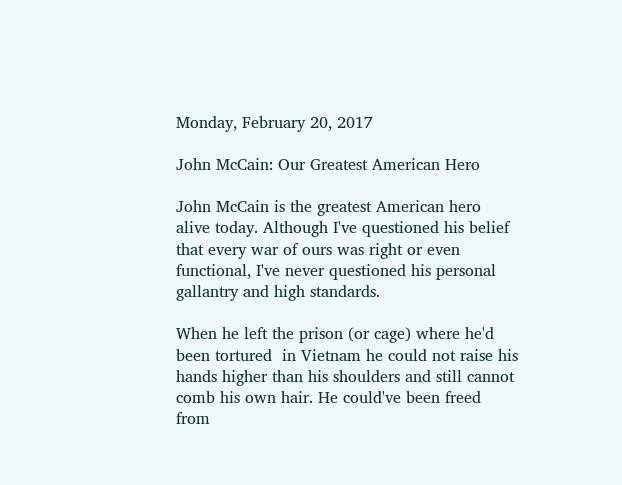Monday, February 20, 2017

John McCain: Our Greatest American Hero

John McCain is the greatest American hero alive today. Although I've questioned his belief that every war of ours was right or even functional, I've never questioned his personal gallantry and high standards.

When he left the prison (or cage) where he'd been tortured  in Vietnam he could not raise his hands higher than his shoulders and still cannot comb his own hair. He could've been freed from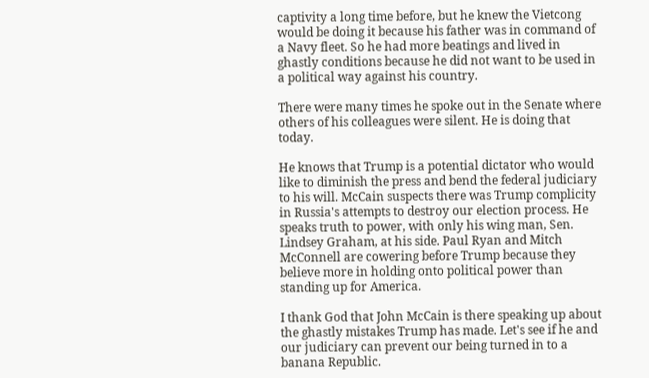captivity a long time before, but he knew the Vietcong would be doing it because his father was in command of a Navy fleet. So he had more beatings and lived in ghastly conditions because he did not want to be used in a political way against his country.

There were many times he spoke out in the Senate where others of his colleagues were silent. He is doing that today.

He knows that Trump is a potential dictator who would like to diminish the press and bend the federal judiciary to his will. McCain suspects there was Trump complicity in Russia's attempts to destroy our election process. He speaks truth to power, with only his wing man, Sen. Lindsey Graham, at his side. Paul Ryan and Mitch McConnell are cowering before Trump because they believe more in holding onto political power than standing up for America.

I thank God that John McCain is there speaking up about the ghastly mistakes Trump has made. Let's see if he and our judiciary can prevent our being turned in to a banana Republic.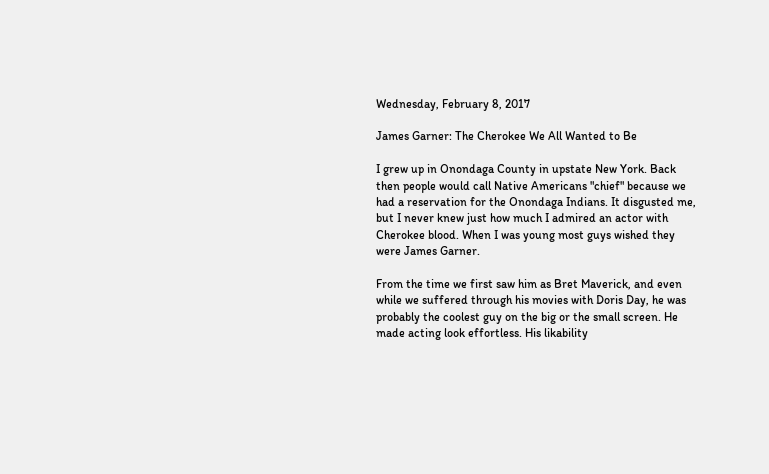Wednesday, February 8, 2017

James Garner: The Cherokee We All Wanted to Be

I grew up in Onondaga County in upstate New York. Back then people would call Native Americans "chief" because we had a reservation for the Onondaga Indians. It disgusted me, but I never knew just how much I admired an actor with Cherokee blood. When I was young most guys wished they were James Garner.

From the time we first saw him as Bret Maverick, and even while we suffered through his movies with Doris Day, he was probably the coolest guy on the big or the small screen. He made acting look effortless. His likability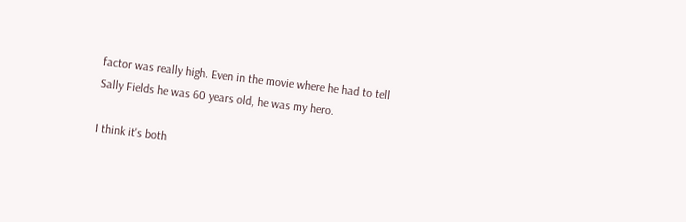factor was really high. Even in the movie where he had to tell Sally Fields he was 60 years old, he was my hero.

I think it's both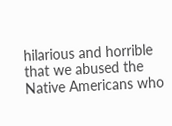hilarious and horrible that we abused the Native Americans who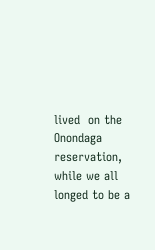lived  on the Onondaga reservation, while we all longed to be a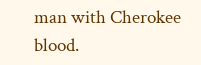man with Cherokee blood.